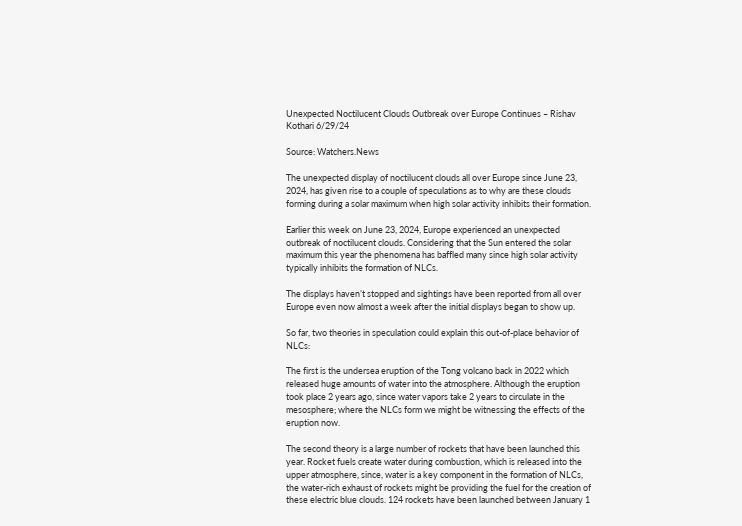Unexpected Noctilucent Clouds Outbreak over Europe Continues – Rishav Kothari 6/29/24

Source: Watchers.News

The unexpected display of noctilucent clouds all over Europe since June 23, 2024, has given rise to a couple of speculations as to why are these clouds forming during a solar maximum when high solar activity inhibits their formation.

Earlier this week on June 23, 2024, Europe experienced an unexpected outbreak of noctilucent clouds. Considering that the Sun entered the solar maximum this year the phenomena has baffled many since high solar activity typically inhibits the formation of NLCs.

The displays haven’t stopped and sightings have been reported from all over Europe even now almost a week after the initial displays began to show up.

So far, two theories in speculation could explain this out-of-place behavior of NLCs:

The first is the undersea eruption of the Tong volcano back in 2022 which released huge amounts of water into the atmosphere. Although the eruption took place 2 years ago, since water vapors take 2 years to circulate in the mesosphere; where the NLCs form we might be witnessing the effects of the eruption now.

The second theory is a large number of rockets that have been launched this year. Rocket fuels create water during combustion, which is released into the upper atmosphere, since, water is a key component in the formation of NLCs, the water-rich exhaust of rockets might be providing the fuel for the creation of these electric blue clouds. 124 rockets have been launched between January 1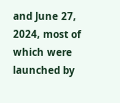and June 27, 2024, most of which were launched by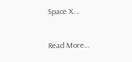Space X….

Read More…